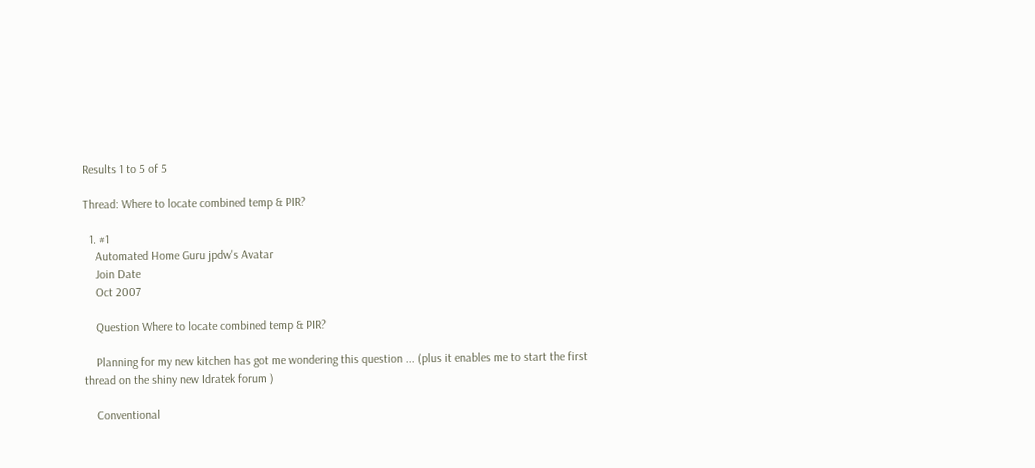Results 1 to 5 of 5

Thread: Where to locate combined temp & PIR?

  1. #1
    Automated Home Guru jpdw's Avatar
    Join Date
    Oct 2007

    Question Where to locate combined temp & PIR?

    Planning for my new kitchen has got me wondering this question ... (plus it enables me to start the first thread on the shiny new Idratek forum )

    Conventional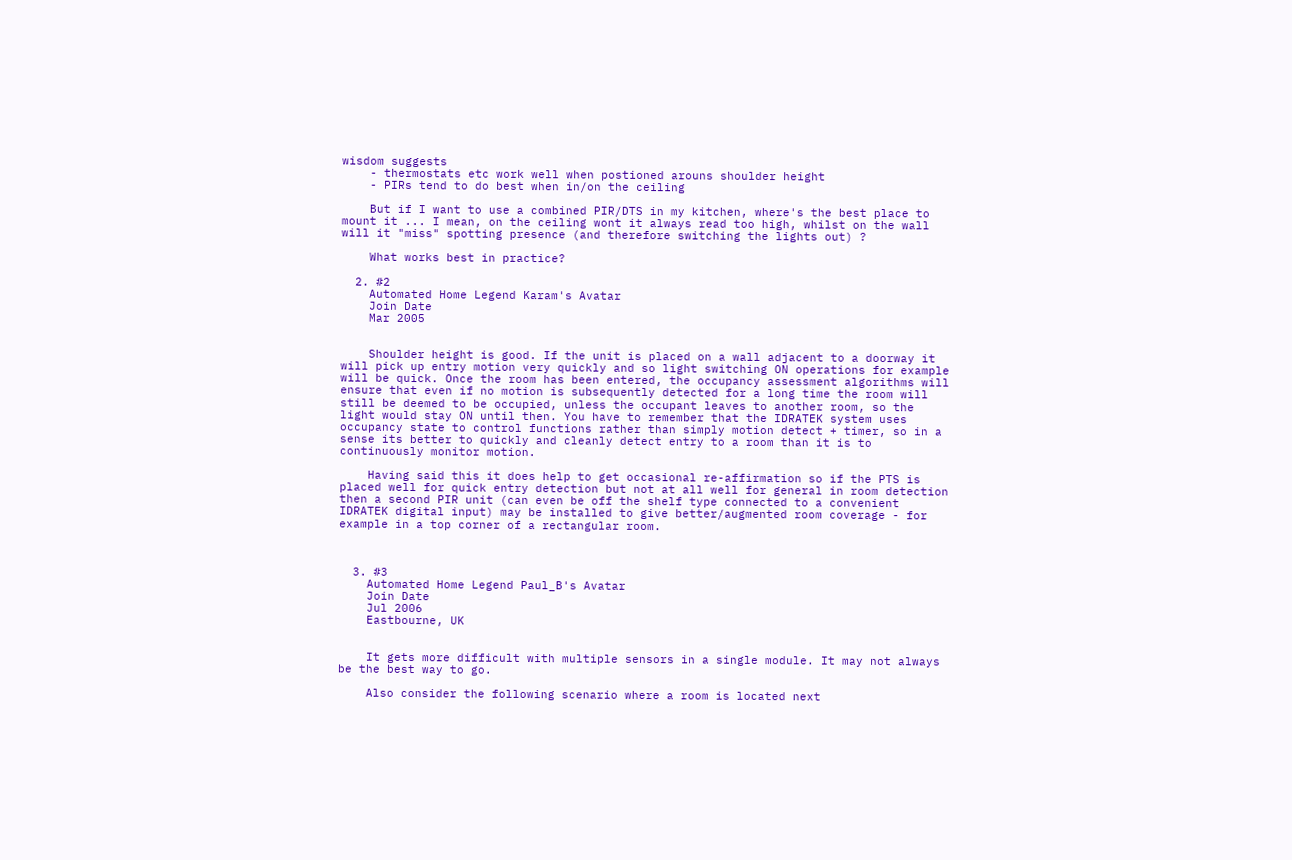wisdom suggests
    - thermostats etc work well when postioned arouns shoulder height
    - PIRs tend to do best when in/on the ceiling

    But if I want to use a combined PIR/DTS in my kitchen, where's the best place to mount it ... I mean, on the ceiling wont it always read too high, whilst on the wall will it "miss" spotting presence (and therefore switching the lights out) ?

    What works best in practice?

  2. #2
    Automated Home Legend Karam's Avatar
    Join Date
    Mar 2005


    Shoulder height is good. If the unit is placed on a wall adjacent to a doorway it will pick up entry motion very quickly and so light switching ON operations for example will be quick. Once the room has been entered, the occupancy assessment algorithms will ensure that even if no motion is subsequently detected for a long time the room will still be deemed to be occupied, unless the occupant leaves to another room, so the light would stay ON until then. You have to remember that the IDRATEK system uses occupancy state to control functions rather than simply motion detect + timer, so in a sense its better to quickly and cleanly detect entry to a room than it is to continuously monitor motion.

    Having said this it does help to get occasional re-affirmation so if the PTS is placed well for quick entry detection but not at all well for general in room detection then a second PIR unit (can even be off the shelf type connected to a convenient IDRATEK digital input) may be installed to give better/augmented room coverage - for example in a top corner of a rectangular room.



  3. #3
    Automated Home Legend Paul_B's Avatar
    Join Date
    Jul 2006
    Eastbourne, UK


    It gets more difficult with multiple sensors in a single module. It may not always be the best way to go.

    Also consider the following scenario where a room is located next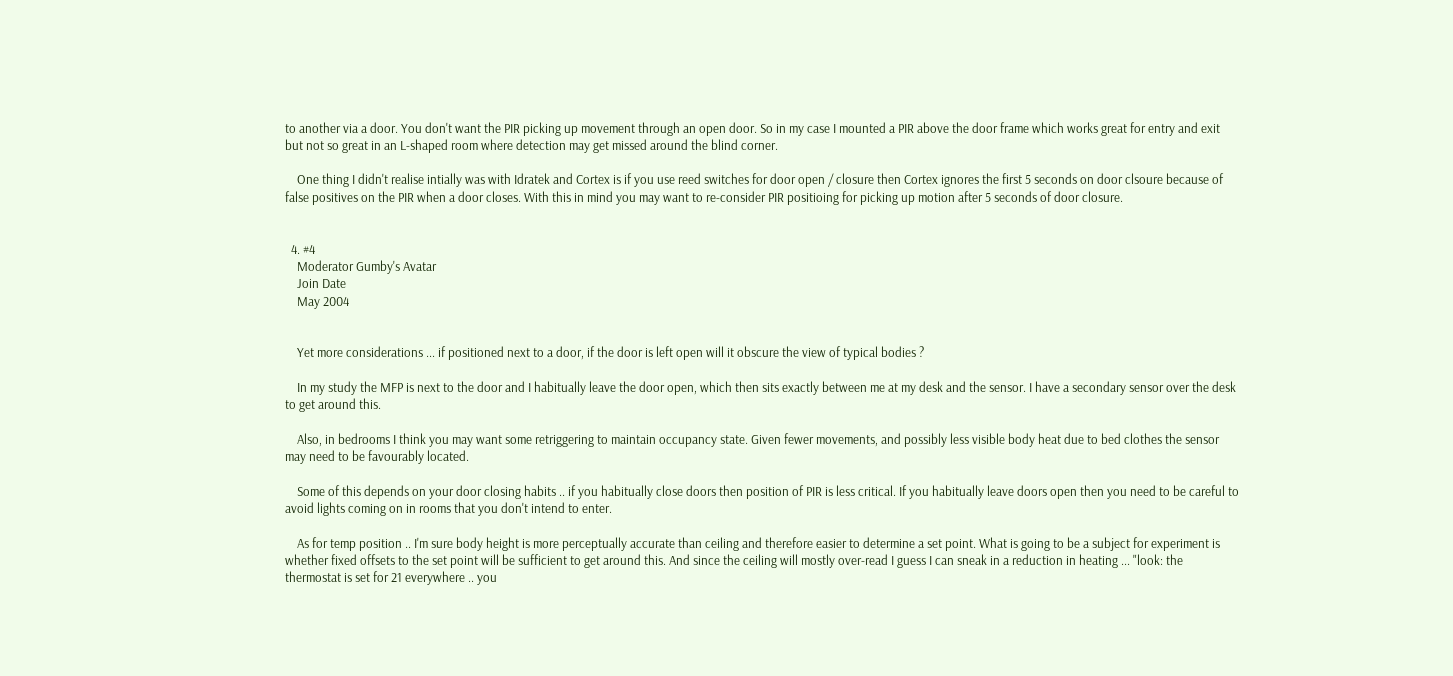to another via a door. You don't want the PIR picking up movement through an open door. So in my case I mounted a PIR above the door frame which works great for entry and exit but not so great in an L-shaped room where detection may get missed around the blind corner.

    One thing I didn't realise intially was with Idratek and Cortex is if you use reed switches for door open / closure then Cortex ignores the first 5 seconds on door clsoure because of false positives on the PIR when a door closes. With this in mind you may want to re-consider PIR positioing for picking up motion after 5 seconds of door closure.


  4. #4
    Moderator Gumby's Avatar
    Join Date
    May 2004


    Yet more considerations ... if positioned next to a door, if the door is left open will it obscure the view of typical bodies ?

    In my study the MFP is next to the door and I habitually leave the door open, which then sits exactly between me at my desk and the sensor. I have a secondary sensor over the desk to get around this.

    Also, in bedrooms I think you may want some retriggering to maintain occupancy state. Given fewer movements, and possibly less visible body heat due to bed clothes the sensor may need to be favourably located.

    Some of this depends on your door closing habits .. if you habitually close doors then position of PIR is less critical. If you habitually leave doors open then you need to be careful to avoid lights coming on in rooms that you don't intend to enter.

    As for temp position .. I'm sure body height is more perceptually accurate than ceiling and therefore easier to determine a set point. What is going to be a subject for experiment is whether fixed offsets to the set point will be sufficient to get around this. And since the ceiling will mostly over-read I guess I can sneak in a reduction in heating ... "look: the thermostat is set for 21 everywhere .. you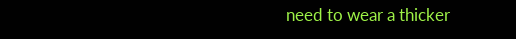need to wear a thicker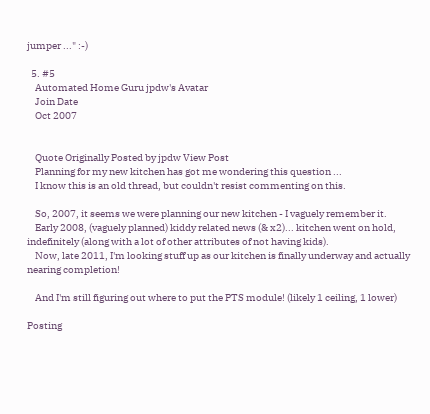jumper ..." :-)

  5. #5
    Automated Home Guru jpdw's Avatar
    Join Date
    Oct 2007


    Quote Originally Posted by jpdw View Post
    Planning for my new kitchen has got me wondering this question ...
    I know this is an old thread, but couldn't resist commenting on this.

    So, 2007, it seems we were planning our new kitchen - I vaguely remember it.
    Early 2008, (vaguely planned) kiddy related news (& x2)... kitchen went on hold, indefinitely (along with a lot of other attributes of not having kids).
    Now, late 2011, I'm looking stuff up as our kitchen is finally underway and actually nearing completion!

    And I'm still figuring out where to put the PTS module! (likely 1 ceiling, 1 lower)

Posting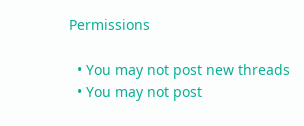Permissions

  • You may not post new threads
  • You may not post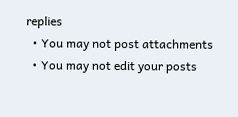replies
  • You may not post attachments
  • You may not edit your posts